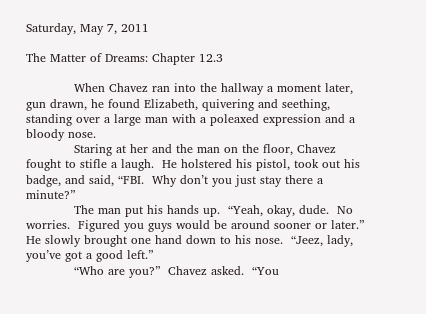Saturday, May 7, 2011

The Matter of Dreams: Chapter 12.3

            When Chavez ran into the hallway a moment later, gun drawn, he found Elizabeth, quivering and seething, standing over a large man with a poleaxed expression and a bloody nose.
            Staring at her and the man on the floor, Chavez fought to stifle a laugh.  He holstered his pistol, took out his badge, and said, “FBI.  Why don’t you just stay there a minute?”
            The man put his hands up.  “Yeah, okay, dude.  No worries.  Figured you guys would be around sooner or later.”  He slowly brought one hand down to his nose.  “Jeez, lady, you’ve got a good left.”
            “Who are you?”  Chavez asked.  “You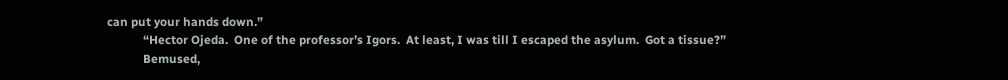can put your hands down.”
            “Hector Ojeda.  One of the professor’s Igors.  At least, I was till I escaped the asylum.  Got a tissue?”
            Bemused,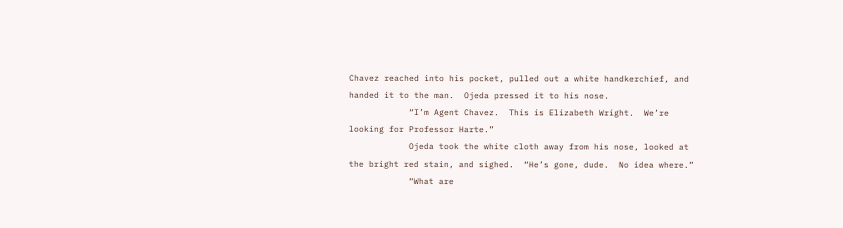Chavez reached into his pocket, pulled out a white handkerchief, and handed it to the man.  Ojeda pressed it to his nose.
            “I’m Agent Chavez.  This is Elizabeth Wright.  We’re looking for Professor Harte.”
            Ojeda took the white cloth away from his nose, looked at the bright red stain, and sighed.  “He’s gone, dude.  No idea where.”
            “What are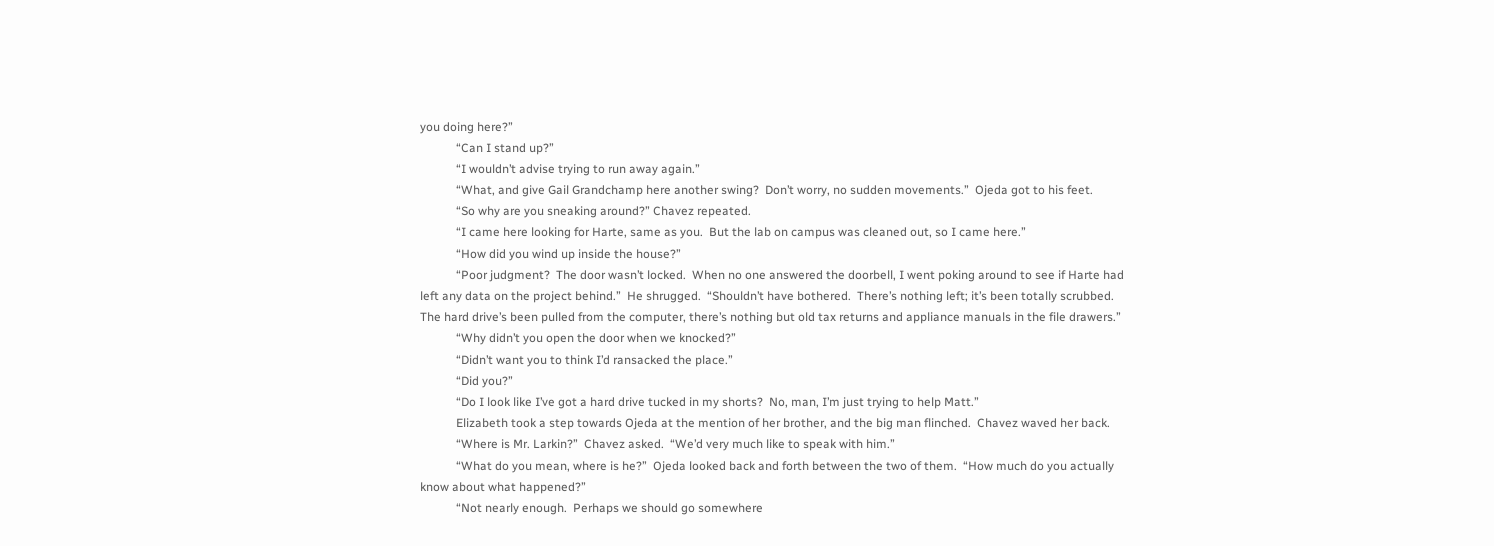you doing here?”
            “Can I stand up?”
            “I wouldn’t advise trying to run away again.”
            “What, and give Gail Grandchamp here another swing?  Don’t worry, no sudden movements.”  Ojeda got to his feet.
            “So why are you sneaking around?” Chavez repeated.
            “I came here looking for Harte, same as you.  But the lab on campus was cleaned out, so I came here.”
            “How did you wind up inside the house?”
            “Poor judgment?  The door wasn’t locked.  When no one answered the doorbell, I went poking around to see if Harte had left any data on the project behind.”  He shrugged.  “Shouldn’t have bothered.  There’s nothing left; it’s been totally scrubbed.  The hard drive’s been pulled from the computer, there’s nothing but old tax returns and appliance manuals in the file drawers.”
            “Why didn’t you open the door when we knocked?”
            “Didn’t want you to think I’d ransacked the place.”
            “Did you?”
            “Do I look like I’ve got a hard drive tucked in my shorts?  No, man, I’m just trying to help Matt.”
            Elizabeth took a step towards Ojeda at the mention of her brother, and the big man flinched.  Chavez waved her back.
            “Where is Mr. Larkin?”  Chavez asked.  “We’d very much like to speak with him.”
            “What do you mean, where is he?”  Ojeda looked back and forth between the two of them.  “How much do you actually know about what happened?”
            “Not nearly enough.  Perhaps we should go somewhere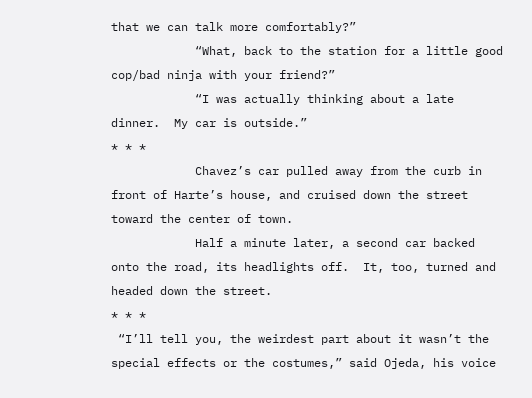that we can talk more comfortably?”
            “What, back to the station for a little good cop/bad ninja with your friend?”
            “I was actually thinking about a late dinner.  My car is outside.”
* * *
            Chavez’s car pulled away from the curb in front of Harte’s house, and cruised down the street toward the center of town.
            Half a minute later, a second car backed onto the road, its headlights off.  It, too, turned and headed down the street.
* * *
 “I’ll tell you, the weirdest part about it wasn’t the special effects or the costumes,” said Ojeda, his voice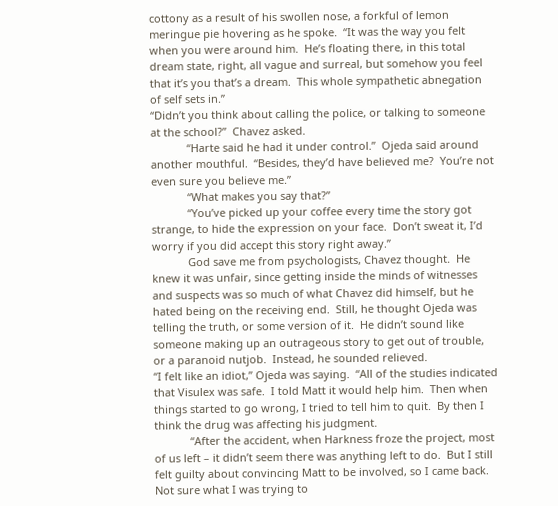cottony as a result of his swollen nose, a forkful of lemon meringue pie hovering as he spoke.  “It was the way you felt when you were around him.  He’s floating there, in this total dream state, right, all vague and surreal, but somehow you feel that it’s you that’s a dream.  This whole sympathetic abnegation of self sets in.”
“Didn’t you think about calling the police, or talking to someone at the school?”  Chavez asked.
            “Harte said he had it under control.”  Ojeda said around another mouthful.  “Besides, they’d have believed me?  You’re not even sure you believe me.”
            “What makes you say that?”
            “You’ve picked up your coffee every time the story got strange, to hide the expression on your face.  Don’t sweat it, I’d worry if you did accept this story right away.”
            God save me from psychologists, Chavez thought.  He knew it was unfair, since getting inside the minds of witnesses and suspects was so much of what Chavez did himself, but he hated being on the receiving end.  Still, he thought Ojeda was telling the truth, or some version of it.  He didn’t sound like someone making up an outrageous story to get out of trouble, or a paranoid nutjob.  Instead, he sounded relieved.
“I felt like an idiot,” Ojeda was saying.  “All of the studies indicated that Visulex was safe.  I told Matt it would help him.  Then when things started to go wrong, I tried to tell him to quit.  By then I think the drug was affecting his judgment.
            “After the accident, when Harkness froze the project, most of us left – it didn’t seem there was anything left to do.  But I still felt guilty about convincing Matt to be involved, so I came back.  Not sure what I was trying to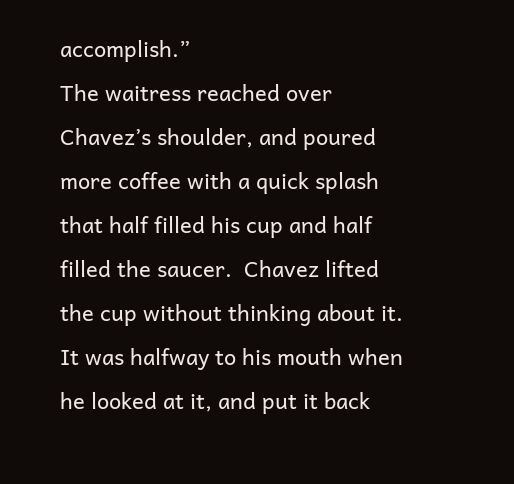accomplish.”
The waitress reached over Chavez’s shoulder, and poured more coffee with a quick splash that half filled his cup and half filled the saucer.  Chavez lifted the cup without thinking about it.  It was halfway to his mouth when he looked at it, and put it back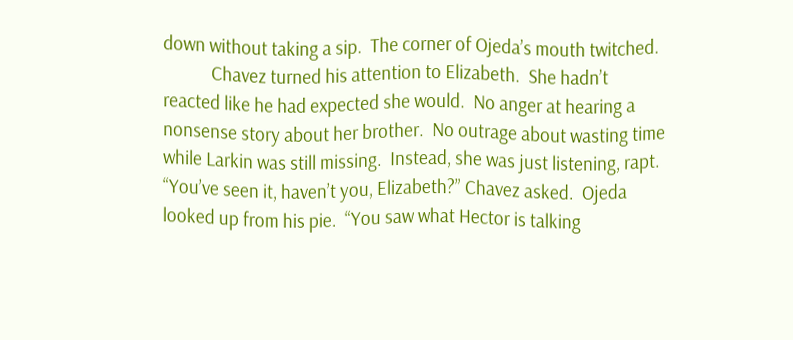down without taking a sip.  The corner of Ojeda’s mouth twitched.
            Chavez turned his attention to Elizabeth.  She hadn’t reacted like he had expected she would.  No anger at hearing a nonsense story about her brother.  No outrage about wasting time while Larkin was still missing.  Instead, she was just listening, rapt.
“You’ve seen it, haven’t you, Elizabeth?” Chavez asked.  Ojeda looked up from his pie.  “You saw what Hector is talking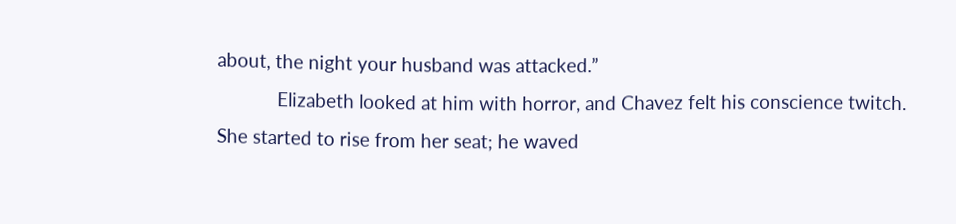about, the night your husband was attacked.”
            Elizabeth looked at him with horror, and Chavez felt his conscience twitch.  She started to rise from her seat; he waved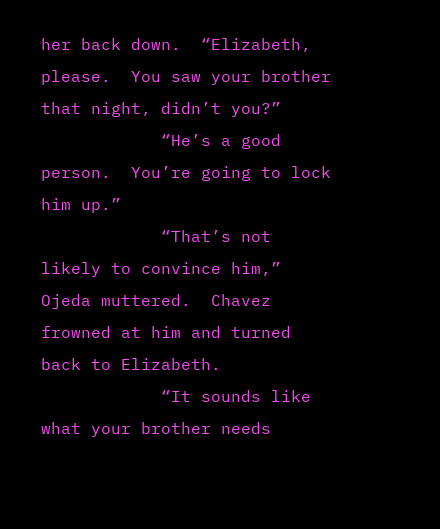her back down.  “Elizabeth, please.  You saw your brother that night, didn’t you?”
            “He’s a good person.  You’re going to lock him up.”
            “That’s not likely to convince him,” Ojeda muttered.  Chavez frowned at him and turned back to Elizabeth.
            “It sounds like what your brother needs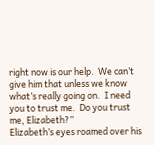right now is our help.  We can’t give him that unless we know what’s really going on.  I need you to trust me.  Do you trust me, Elizabeth?”
Elizabeth’s eyes roamed over his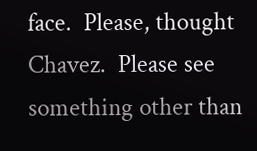face.  Please, thought Chavez.  Please see something other than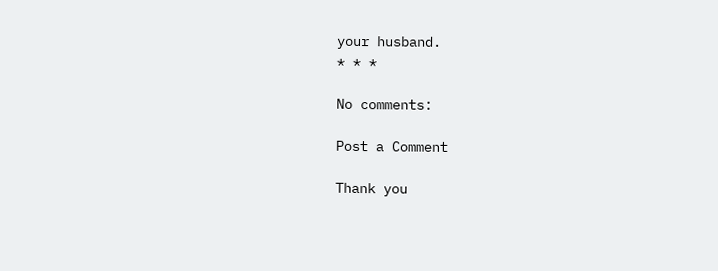your husband.
* * *

No comments:

Post a Comment

Thank you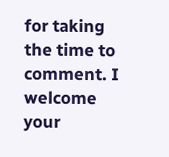for taking the time to comment. I welcome your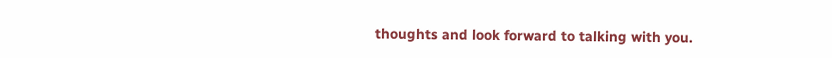thoughts and look forward to talking with you.